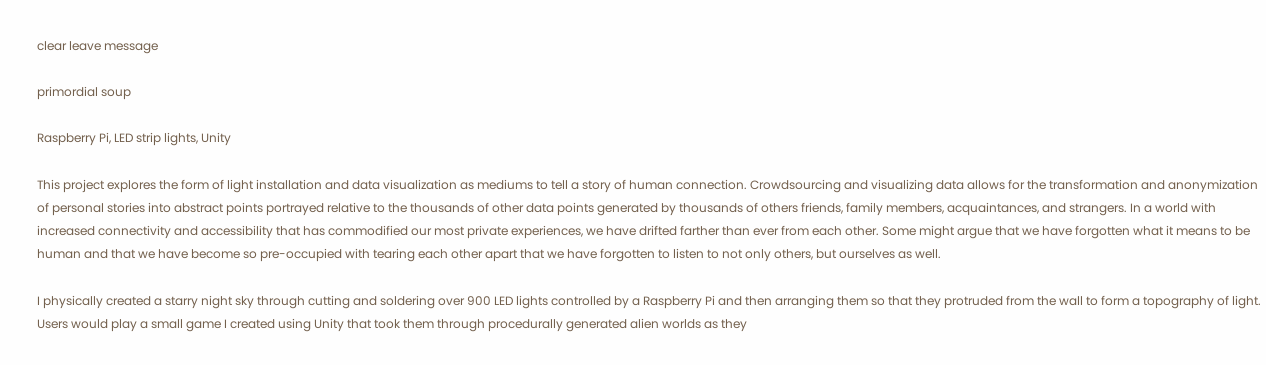clear leave message

primordial soup

Raspberry Pi, LED strip lights, Unity

This project explores the form of light installation and data visualization as mediums to tell a story of human connection. Crowdsourcing and visualizing data allows for the transformation and anonymization of personal stories into abstract points portrayed relative to the thousands of other data points generated by thousands of others friends, family members, acquaintances, and strangers. In a world with increased connectivity and accessibility that has commodified our most private experiences, we have drifted farther than ever from each other. Some might argue that we have forgotten what it means to be human and that we have become so pre-occupied with tearing each other apart that we have forgotten to listen to not only others, but ourselves as well.

I physically created a starry night sky through cutting and soldering over 900 LED lights controlled by a Raspberry Pi and then arranging them so that they protruded from the wall to form a topography of light. Users would play a small game I created using Unity that took them through procedurally generated alien worlds as they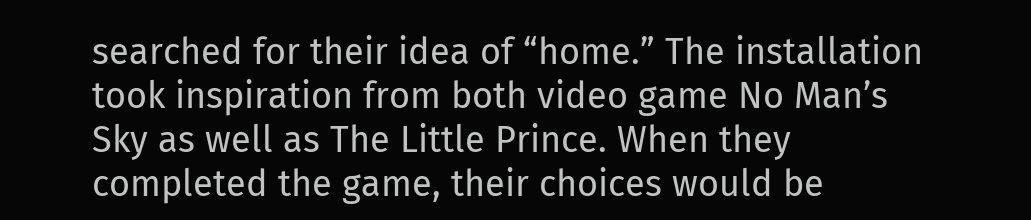searched for their idea of “home.” The installation took inspiration from both video game No Man’s Sky as well as The Little Prince. When they completed the game, their choices would be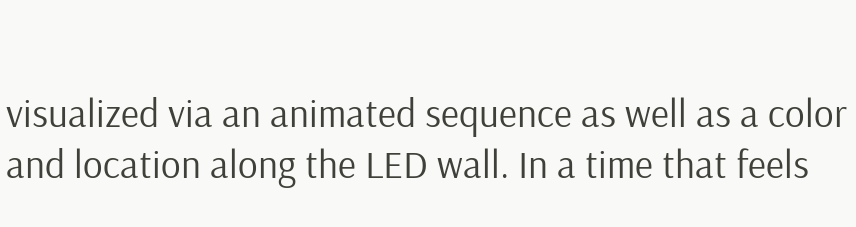visualized via an animated sequence as well as a color and location along the LED wall. In a time that feels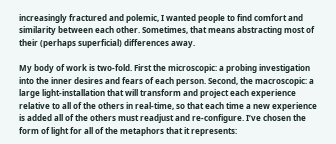increasingly fractured and polemic, I wanted people to find comfort and similarity between each other. Sometimes, that means abstracting most of their (perhaps superficial) differences away.

My body of work is two-fold. First the microscopic: a probing investigation into the inner desires and fears of each person. Second, the macroscopic: a large light-installation that will transform and project each experience relative to all of the others in real-time, so that each time a new experience is added all of the others must readjust and re-configure. I’ve chosen the form of light for all of the metaphors that it represents: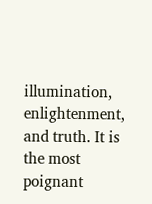illumination, enlightenment, and truth. It is the most poignant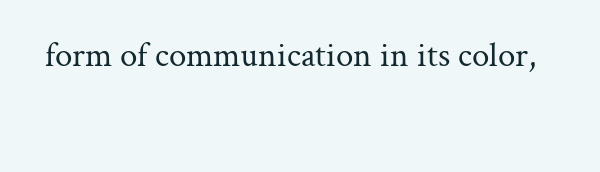form of communication in its color,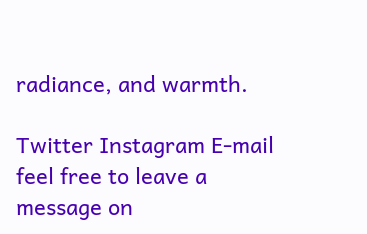radiance, and warmth.

Twitter Instagram E-mail
feel free to leave a message on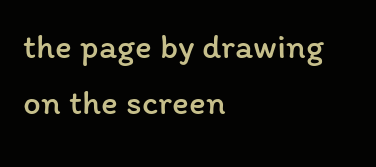the page by drawing on the screen